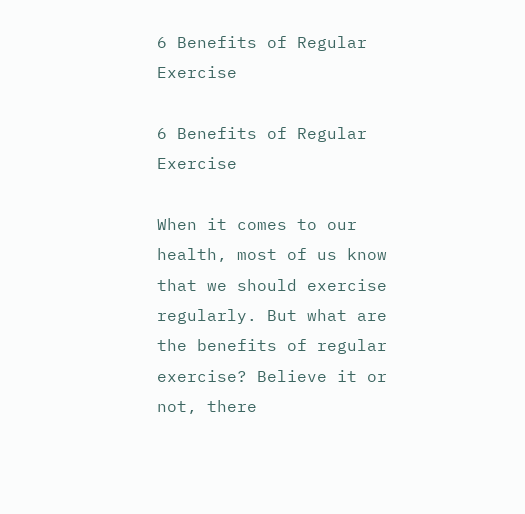6 Benefits of Regular Exercise

6 Benefits of Regular Exercise

When it comes to our health, most of us know that we should exercise regularly. But what are the benefits of regular exercise? Believe it or not, there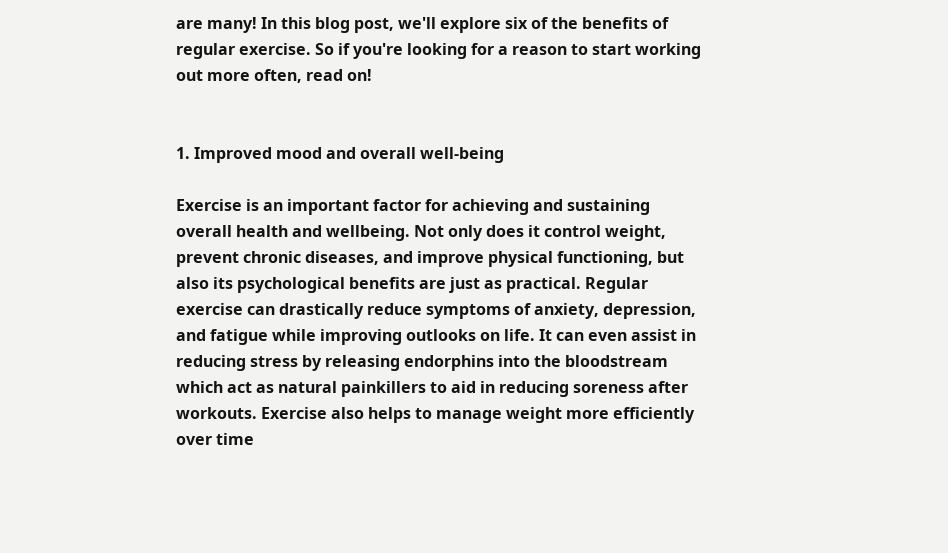are many! In this blog post, we'll explore six of the benefits of regular exercise. So if you're looking for a reason to start working out more often, read on!


1. Improved mood and overall well-being

Exercise is an important factor for achieving and sustaining overall health and wellbeing. Not only does it control weight, prevent chronic diseases, and improve physical functioning, but also its psychological benefits are just as practical. Regular exercise can drastically reduce symptoms of anxiety, depression, and fatigue while improving outlooks on life. It can even assist in reducing stress by releasing endorphins into the bloodstream which act as natural painkillers to aid in reducing soreness after workouts. Exercise also helps to manage weight more efficiently over time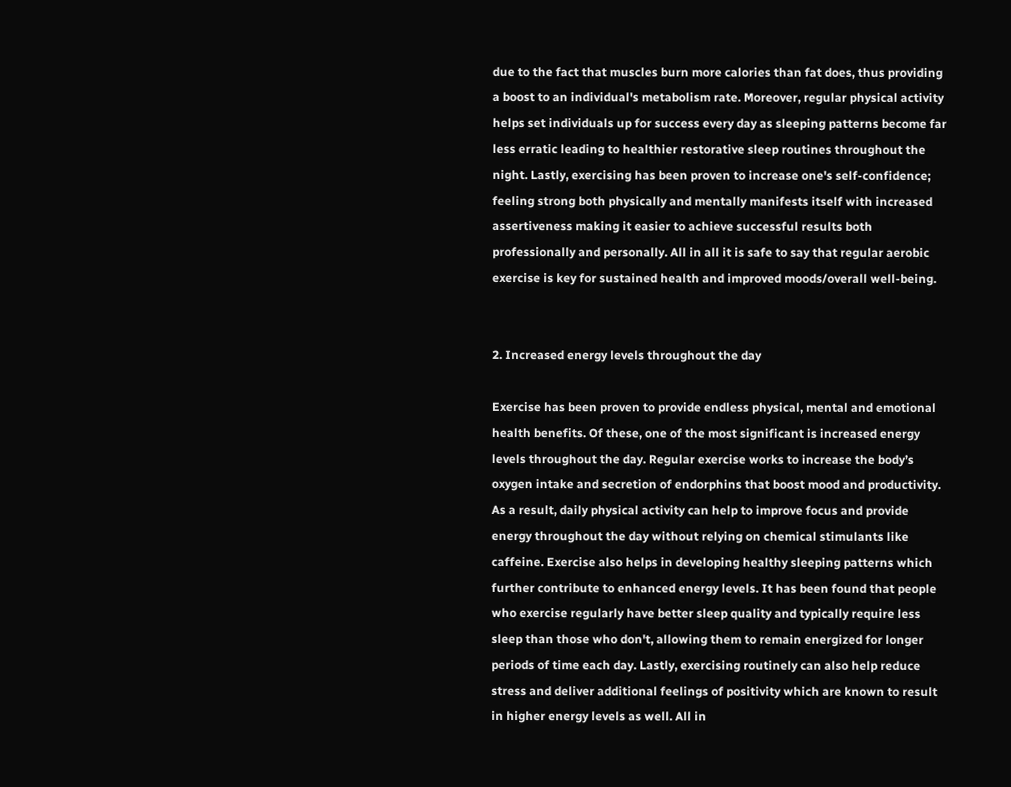due to the fact that muscles burn more calories than fat does, thus providing a boost to an individual's metabolism rate. Moreover, regular physical activity helps set individuals up for success every day as sleeping patterns become far less erratic leading to healthier restorative sleep routines throughout the night. Lastly, exercising has been proven to increase one's self-confidence; feeling strong both physically and mentally manifests itself with increased assertiveness making it easier to achieve successful results both professionally and personally. All in all it is safe to say that regular aerobic exercise is key for sustained health and improved moods/overall well-being.


2. Increased energy levels throughout the day

Exercise has been proven to provide endless physical, mental and emotional health benefits. Of these, one of the most significant is increased energy levels throughout the day. Regular exercise works to increase the body’s oxygen intake and secretion of endorphins that boost mood and productivity. As a result, daily physical activity can help to improve focus and provide energy throughout the day without relying on chemical stimulants like caffeine. Exercise also helps in developing healthy sleeping patterns which further contribute to enhanced energy levels. It has been found that people who exercise regularly have better sleep quality and typically require less sleep than those who don't, allowing them to remain energized for longer periods of time each day. Lastly, exercising routinely can also help reduce stress and deliver additional feelings of positivity which are known to result in higher energy levels as well. All in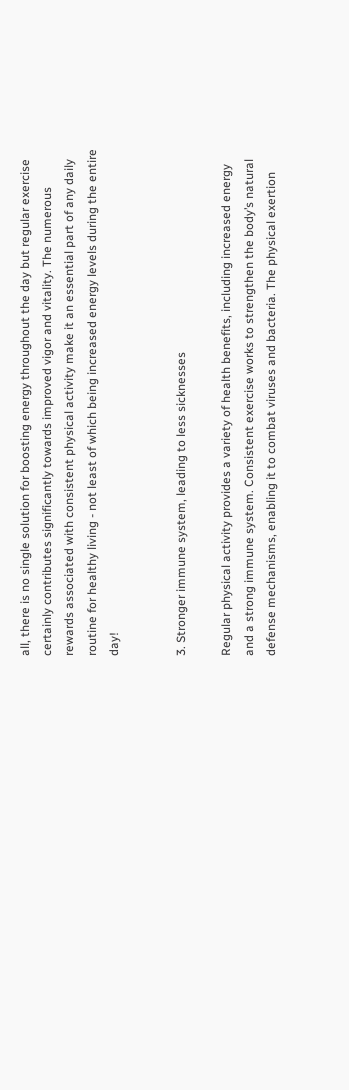all, there is no single solution for boosting energy throughout the day but regular exercise certainly contributes significantly towards improved vigor and vitality. The numerous rewards associated with consistent physical activity make it an essential part of any daily routine for healthy living - not least of which being increased energy levels during the entire day!


3. Stronger immune system, leading to less sicknesses

Regular physical activity provides a variety of health benefits, including increased energy and a strong immune system. Consistent exercise works to strengthen the body’s natural defense mechanisms, enabling it to combat viruses and bacteria. The physical exertion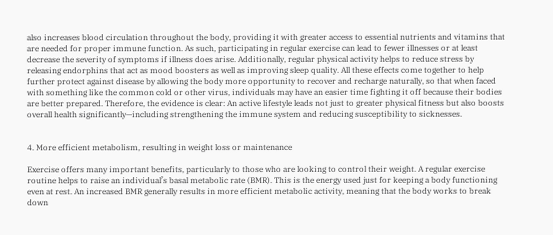also increases blood circulation throughout the body, providing it with greater access to essential nutrients and vitamins that are needed for proper immune function. As such, participating in regular exercise can lead to fewer illnesses or at least decrease the severity of symptoms if illness does arise. Additionally, regular physical activity helps to reduce stress by releasing endorphins that act as mood boosters as well as improving sleep quality. All these effects come together to help further protect against disease by allowing the body more opportunity to recover and recharge naturally, so that when faced with something like the common cold or other virus, individuals may have an easier time fighting it off because their bodies are better prepared. Therefore, the evidence is clear: An active lifestyle leads not just to greater physical fitness but also boosts overall health significantly—including strengthening the immune system and reducing susceptibility to sicknesses.


4. More efficient metabolism, resulting in weight loss or maintenance

Exercise offers many important benefits, particularly to those who are looking to control their weight. A regular exercise routine helps to raise an individual’s basal metabolic rate (BMR). This is the energy used just for keeping a body functioning even at rest. An increased BMR generally results in more efficient metabolic activity, meaning that the body works to break down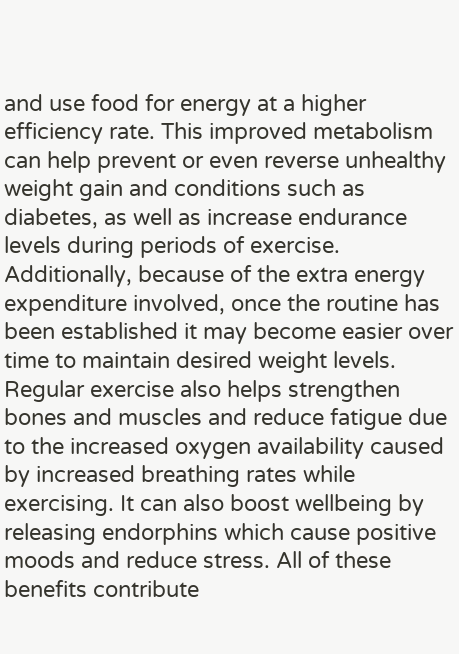and use food for energy at a higher efficiency rate. This improved metabolism can help prevent or even reverse unhealthy weight gain and conditions such as diabetes, as well as increase endurance levels during periods of exercise. Additionally, because of the extra energy expenditure involved, once the routine has been established it may become easier over time to maintain desired weight levels. Regular exercise also helps strengthen bones and muscles and reduce fatigue due to the increased oxygen availability caused by increased breathing rates while exercising. It can also boost wellbeing by releasing endorphins which cause positive moods and reduce stress. All of these benefits contribute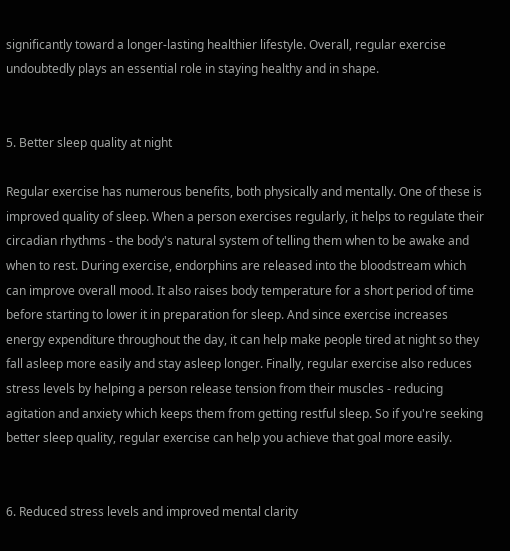significantly toward a longer-lasting healthier lifestyle. Overall, regular exercise undoubtedly plays an essential role in staying healthy and in shape.


5. Better sleep quality at night

Regular exercise has numerous benefits, both physically and mentally. One of these is improved quality of sleep. When a person exercises regularly, it helps to regulate their circadian rhythms - the body's natural system of telling them when to be awake and when to rest. During exercise, endorphins are released into the bloodstream which can improve overall mood. It also raises body temperature for a short period of time before starting to lower it in preparation for sleep. And since exercise increases energy expenditure throughout the day, it can help make people tired at night so they fall asleep more easily and stay asleep longer. Finally, regular exercise also reduces stress levels by helping a person release tension from their muscles - reducing agitation and anxiety which keeps them from getting restful sleep. So if you're seeking better sleep quality, regular exercise can help you achieve that goal more easily.


6. Reduced stress levels and improved mental clarity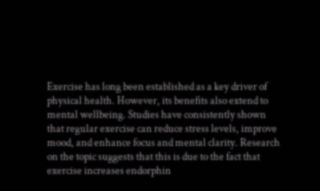Exercise has long been established as a key driver of physical health. However, its benefits also extend to mental wellbeing. Studies have consistently shown that regular exercise can reduce stress levels, improve mood, and enhance focus and mental clarity. Research on the topic suggests that this is due to the fact that exercise increases endorphin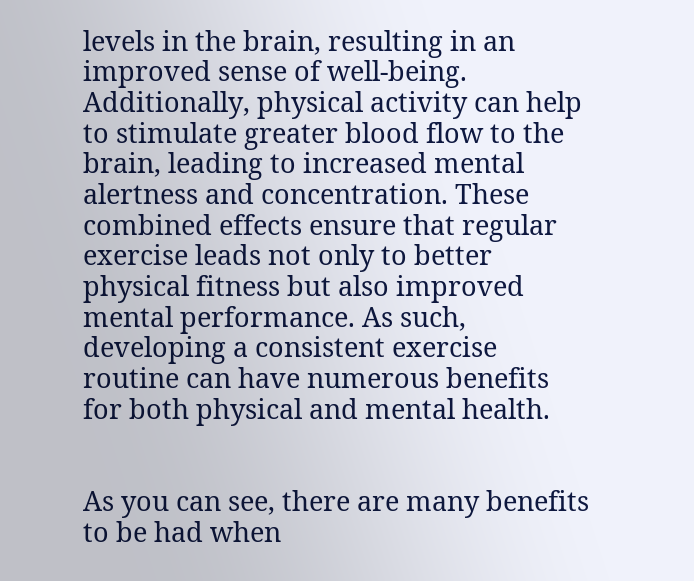levels in the brain, resulting in an improved sense of well-being. Additionally, physical activity can help to stimulate greater blood flow to the brain, leading to increased mental alertness and concentration. These combined effects ensure that regular exercise leads not only to better physical fitness but also improved mental performance. As such, developing a consistent exercise routine can have numerous benefits for both physical and mental health.


As you can see, there are many benefits to be had when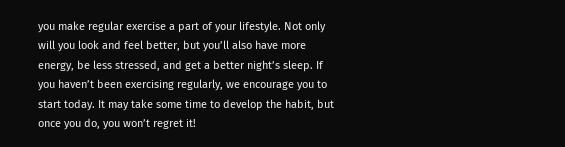you make regular exercise a part of your lifestyle. Not only will you look and feel better, but you’ll also have more energy, be less stressed, and get a better night’s sleep. If you haven’t been exercising regularly, we encourage you to start today. It may take some time to develop the habit, but once you do, you won’t regret it!